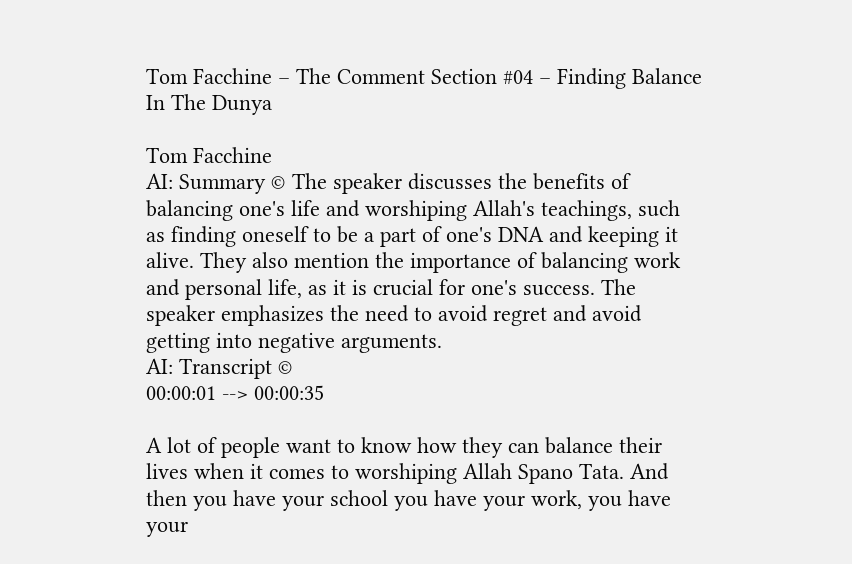Tom Facchine – The Comment Section #04 – Finding Balance In The Dunya

Tom Facchine
AI: Summary © The speaker discusses the benefits of balancing one's life and worshiping Allah's teachings, such as finding oneself to be a part of one's DNA and keeping it alive. They also mention the importance of balancing work and personal life, as it is crucial for one's success. The speaker emphasizes the need to avoid regret and avoid getting into negative arguments.
AI: Transcript ©
00:00:01 --> 00:00:35

A lot of people want to know how they can balance their lives when it comes to worshiping Allah Spano Tata. And then you have your school you have your work, you have your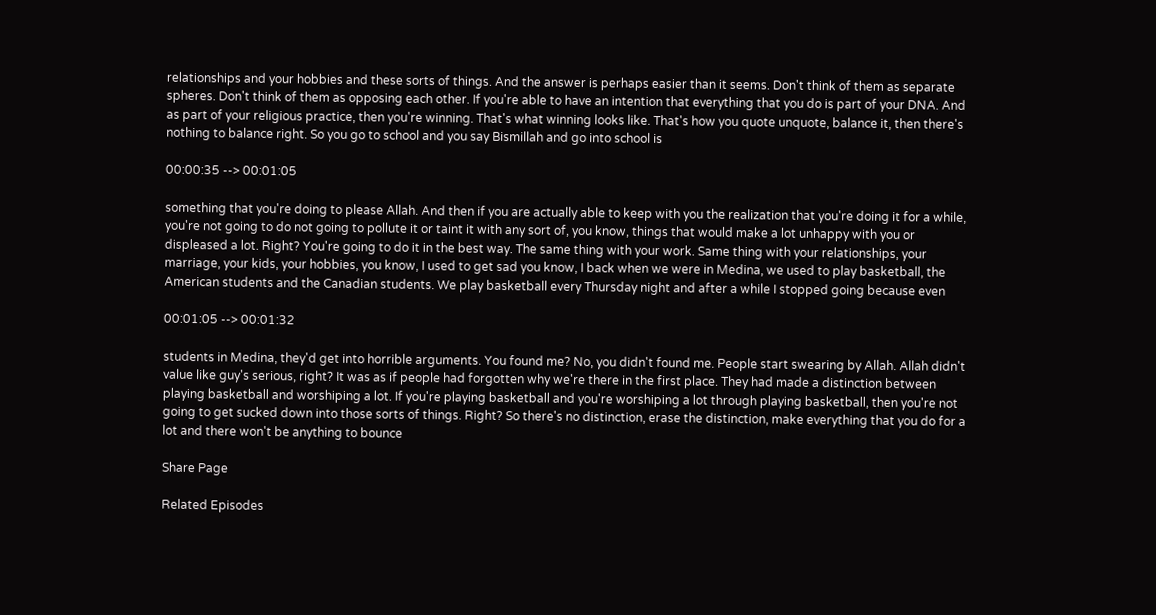relationships and your hobbies and these sorts of things. And the answer is perhaps easier than it seems. Don't think of them as separate spheres. Don't think of them as opposing each other. If you're able to have an intention that everything that you do is part of your DNA. And as part of your religious practice, then you're winning. That's what winning looks like. That's how you quote unquote, balance it, then there's nothing to balance right. So you go to school and you say Bismillah and go into school is

00:00:35 --> 00:01:05

something that you're doing to please Allah. And then if you are actually able to keep with you the realization that you're doing it for a while, you're not going to do not going to pollute it or taint it with any sort of, you know, things that would make a lot unhappy with you or displeased a lot. Right? You're going to do it in the best way. The same thing with your work. Same thing with your relationships, your marriage, your kids, your hobbies, you know, I used to get sad you know, I back when we were in Medina, we used to play basketball, the American students and the Canadian students. We play basketball every Thursday night and after a while I stopped going because even

00:01:05 --> 00:01:32

students in Medina, they'd get into horrible arguments. You found me? No, you didn't found me. People start swearing by Allah. Allah didn't value like guy's serious, right? It was as if people had forgotten why we're there in the first place. They had made a distinction between playing basketball and worshiping a lot. If you're playing basketball and you're worshiping a lot through playing basketball, then you're not going to get sucked down into those sorts of things. Right? So there's no distinction, erase the distinction, make everything that you do for a lot and there won't be anything to bounce

Share Page

Related Episodes